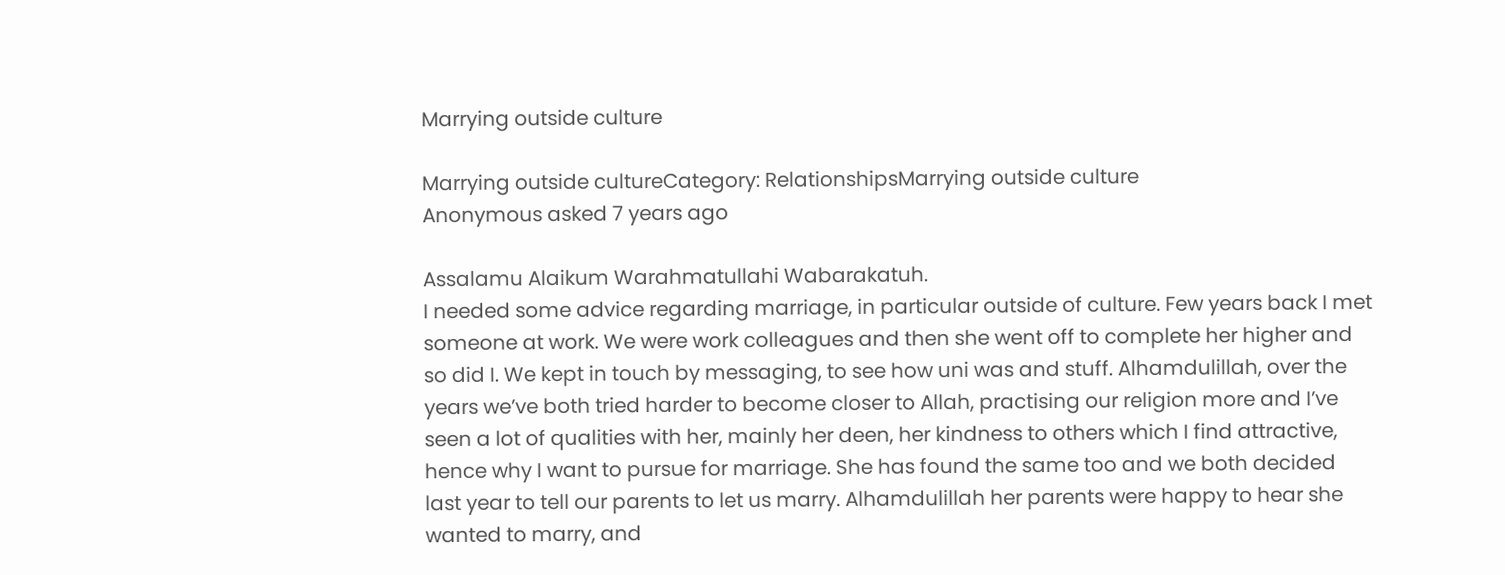Marrying outside culture

Marrying outside cultureCategory: RelationshipsMarrying outside culture
Anonymous asked 7 years ago

Assalamu Alaikum Warahmatullahi Wabarakatuh.
I needed some advice regarding marriage, in particular outside of culture. Few years back I met someone at work. We were work colleagues and then she went off to complete her higher and so did I. We kept in touch by messaging, to see how uni was and stuff. Alhamdulillah, over the years we’ve both tried harder to become closer to Allah, practising our religion more and I’ve seen a lot of qualities with her, mainly her deen, her kindness to others which I find attractive, hence why I want to pursue for marriage. She has found the same too and we both decided last year to tell our parents to let us marry. Alhamdulillah her parents were happy to hear she wanted to marry, and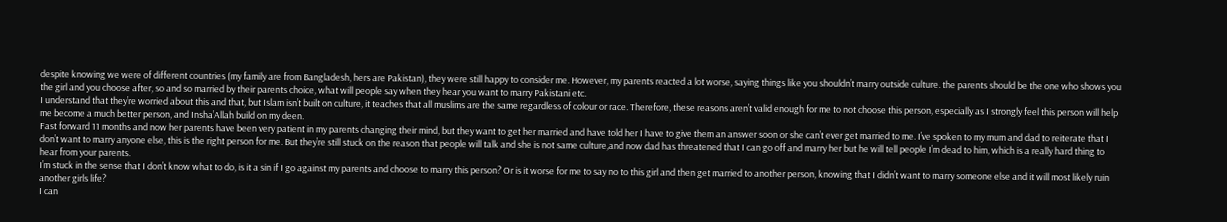despite knowing we were of different countries (my family are from Bangladesh, hers are Pakistan), they were still happy to consider me. However, my parents reacted a lot worse, saying things like you shouldn’t marry outside culture. the parents should be the one who shows you the girl and you choose after, so and so married by their parents choice, what will people say when they hear you want to marry Pakistani etc.
I understand that they’re worried about this and that, but Islam isn’t built on culture, it teaches that all muslims are the same regardless of colour or race. Therefore, these reasons aren’t valid enough for me to not choose this person, especially as I strongly feel this person will help me become a much better person, and Insha’Allah build on my deen.
Fast forward 11 months and now her parents have been very patient in my parents changing their mind, but they want to get her married and have told her I have to give them an answer soon or she can’t ever get married to me. I’ve spoken to my mum and dad to reiterate that I don’t want to marry anyone else, this is the right person for me. But they’re still stuck on the reason that people will talk and she is not same culture,and now dad has threatened that I can go off and marry her but he will tell people I’m dead to him, which is a really hard thing to hear from your parents.
I’m stuck in the sense that I don’t know what to do, is it a sin if I go against my parents and choose to marry this person? Or is it worse for me to say no to this girl and then get married to another person, knowing that I didn’t want to marry someone else and it will most likely ruin another girls life?
I can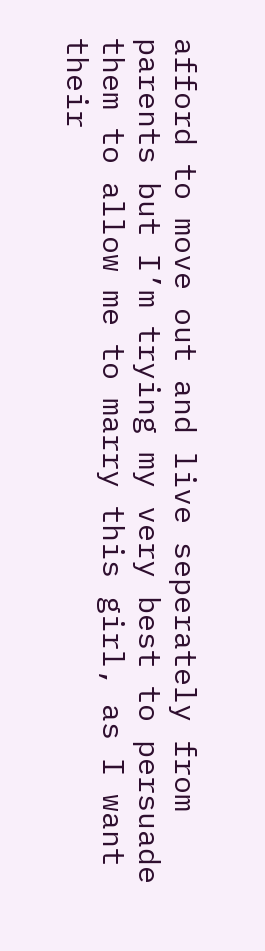afford to move out and live seperately from parents but I’m trying my very best to persuade them to allow me to marry this girl, as I want their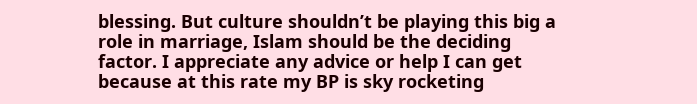blessing. But culture shouldn’t be playing this big a role in marriage, Islam should be the deciding factor. I appreciate any advice or help I can get because at this rate my BP is sky rocketing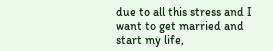due to all this stress and I want to get married and start my life,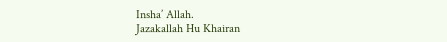Insha’ Allah.
Jazakallah Hu Khairan